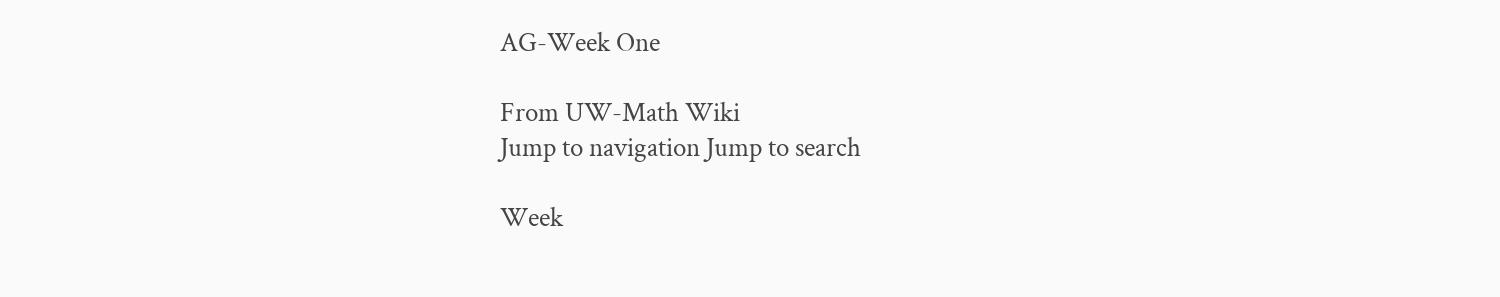AG-Week One

From UW-Math Wiki
Jump to navigation Jump to search

Week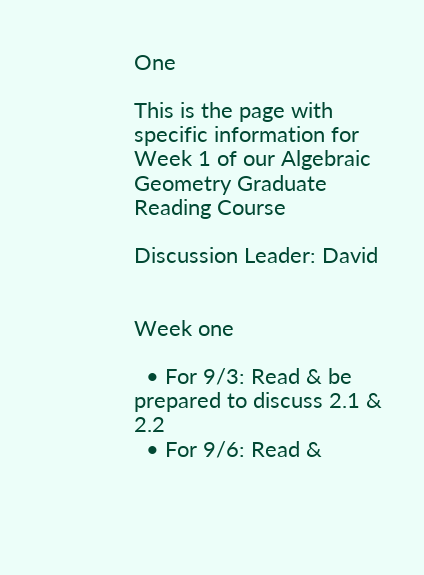One

This is the page with specific information for Week 1 of our Algebraic Geometry Graduate Reading Course

Discussion Leader: David


Week one

  • For 9/3: Read & be prepared to discuss 2.1 & 2.2
  • For 9/6: Read &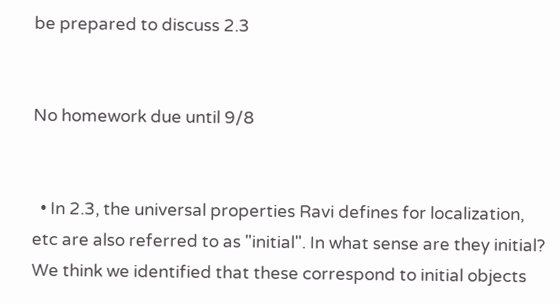be prepared to discuss 2.3


No homework due until 9/8


  • In 2.3, the universal properties Ravi defines for localization, etc are also referred to as "initial". In what sense are they initial? We think we identified that these correspond to initial objects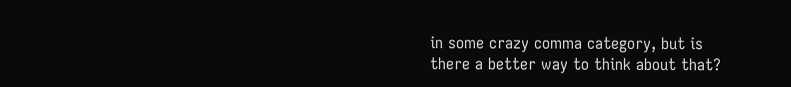in some crazy comma category, but is there a better way to think about that?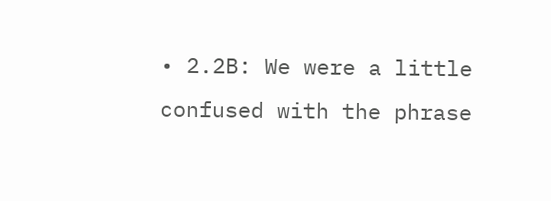• 2.2B: We were a little confused with the phrase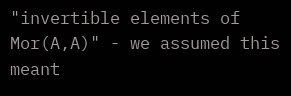"invertible elements of Mor(A,A)" - we assumed this meant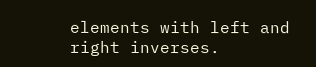elements with left and right inverses.